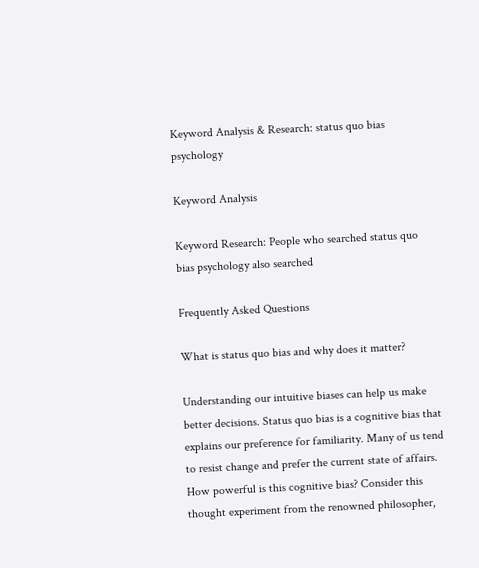Keyword Analysis & Research: status quo bias psychology

Keyword Analysis

Keyword Research: People who searched status quo bias psychology also searched

Frequently Asked Questions

What is status quo bias and why does it matter?

Understanding our intuitive biases can help us make better decisions. Status quo bias is a cognitive bias that explains our preference for familiarity. Many of us tend to resist change and prefer the current state of affairs. How powerful is this cognitive bias? Consider this thought experiment from the renowned philosopher,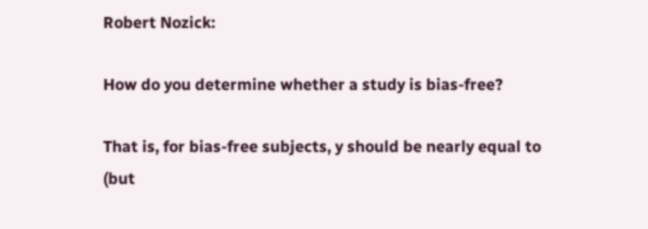Robert Nozick:

How do you determine whether a study is bias-free?

That is, for bias-free subjects, y should be nearly equal to (but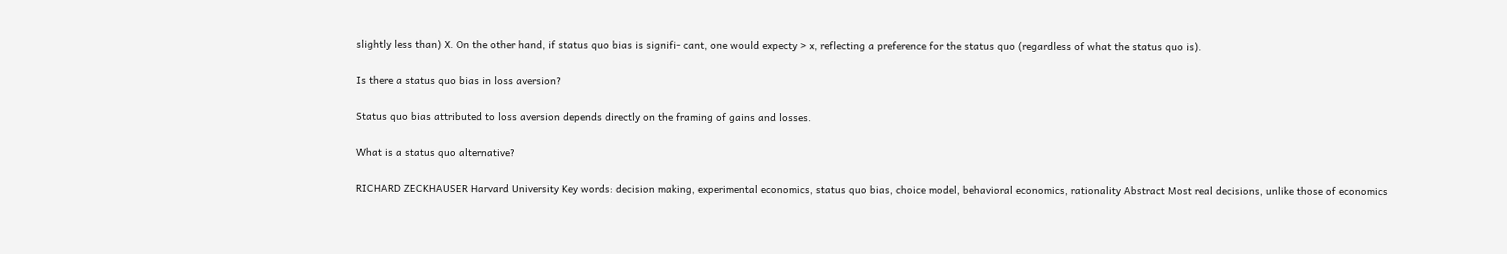slightly less than) X. On the other hand, if status quo bias is signifi- cant, one would expecty > x, reflecting a preference for the status quo (regardless of what the status quo is).

Is there a status quo bias in loss aversion?

Status quo bias attributed to loss aversion depends directly on the framing of gains and losses.

What is a status quo alternative?

RICHARD ZECKHAUSER Harvard University Key words: decision making, experimental economics, status quo bias, choice model, behavioral economics, rationality Abstract Most real decisions, unlike those of economics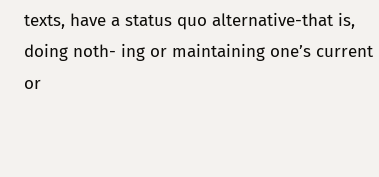texts, have a status quo alternative-that is, doing noth- ing or maintaining one’s current or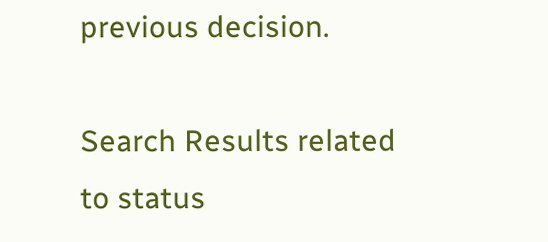previous decision.

Search Results related to status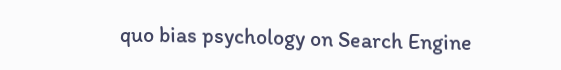quo bias psychology on Search Engine